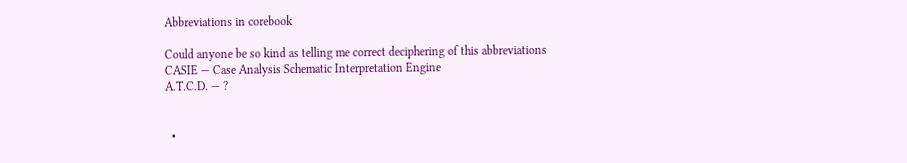Abbreviations in corebook

Could anyone be so kind as telling me correct deciphering of this abbreviations
CASIE — Case Analysis Schematic Interpretation Engine
A.T.C.D. — ?


  •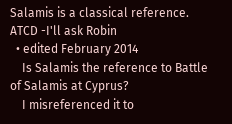Salamis is a classical reference. ATCD -I'll ask Robin
  • edited February 2014
    Is Salamis the reference to Battle of Salamis at Cyprus?
    I misreferenced it to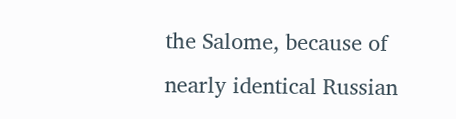the Salome, because of nearly identical Russian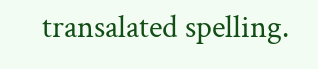transalated spelling.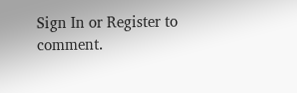Sign In or Register to comment.